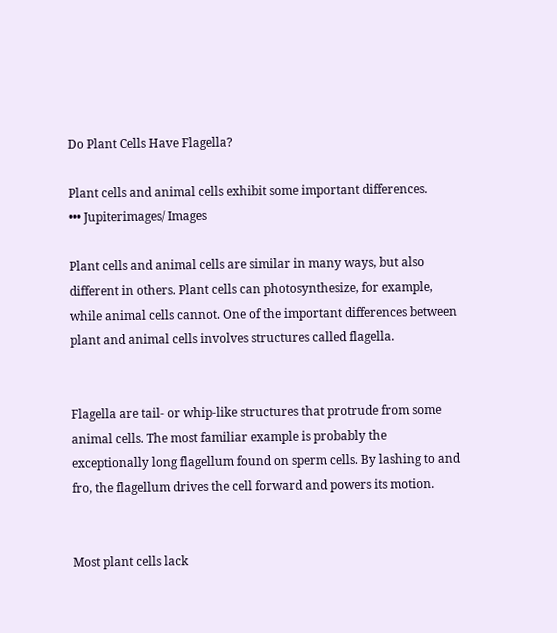Do Plant Cells Have Flagella?

Plant cells and animal cells exhibit some important differences.
••• Jupiterimages/ Images

Plant cells and animal cells are similar in many ways, but also different in others. Plant cells can photosynthesize, for example, while animal cells cannot. One of the important differences between plant and animal cells involves structures called flagella.


Flagella are tail- or whip-like structures that protrude from some animal cells. The most familiar example is probably the exceptionally long flagellum found on sperm cells. By lashing to and fro, the flagellum drives the cell forward and powers its motion.


Most plant cells lack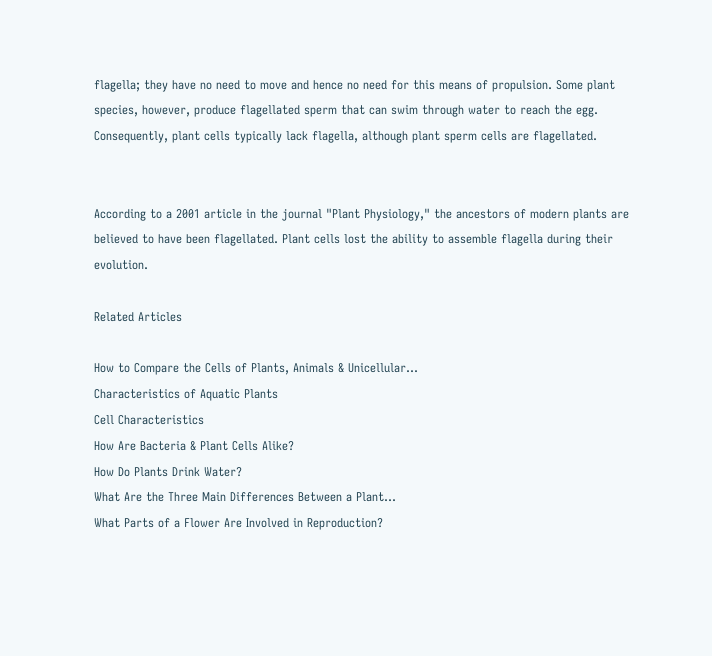flagella; they have no need to move and hence no need for this means of propulsion. Some plant species, however, produce flagellated sperm that can swim through water to reach the egg. Consequently, plant cells typically lack flagella, although plant sperm cells are flagellated.


According to a 2001 article in the journal "Plant Physiology," the ancestors of modern plants are believed to have been flagellated. Plant cells lost the ability to assemble flagella during their evolution.

Related Articles

How to Compare the Cells of Plants, Animals & Unicellular...
Characteristics of Aquatic Plants
Cell Characteristics
How Are Bacteria & Plant Cells Alike?
How Do Plants Drink Water?
What Are the Three Main Differences Between a Plant...
What Parts of a Flower Are Involved in Reproduction?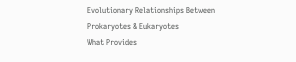Evolutionary Relationships Between Prokaryotes & Eukaryotes
What Provides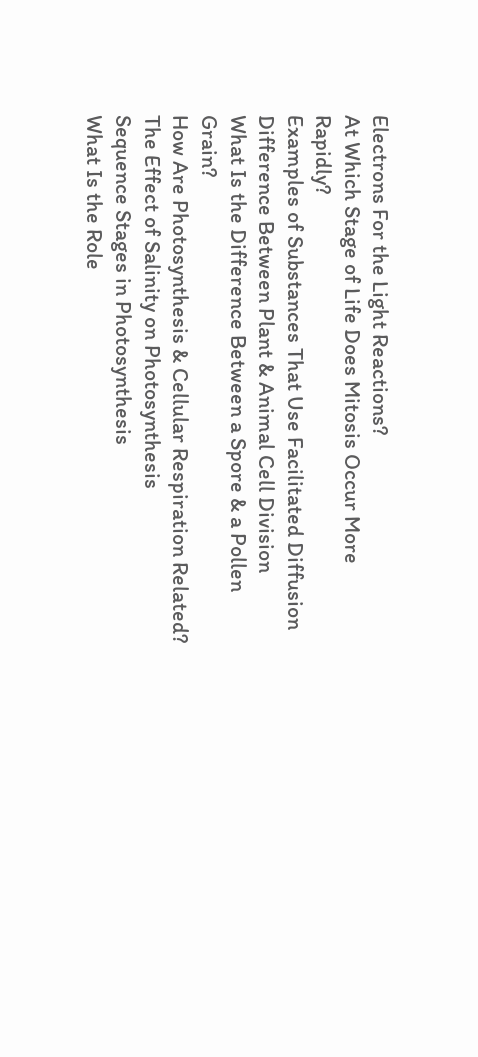Electrons For the Light Reactions?
At Which Stage of Life Does Mitosis Occur More Rapidly?
Examples of Substances That Use Facilitated Diffusion
Difference Between Plant & Animal Cell Division
What Is the Difference Between a Spore & a Pollen Grain?
How Are Photosynthesis & Cellular Respiration Related?
The Effect of Salinity on Photosynthesis
Sequence Stages in Photosynthesis
What Is the Role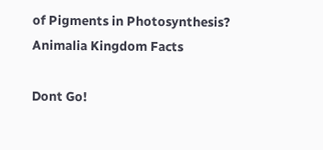of Pigments in Photosynthesis?
Animalia Kingdom Facts

Dont Go!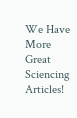We Have More Great Sciencing Articles!